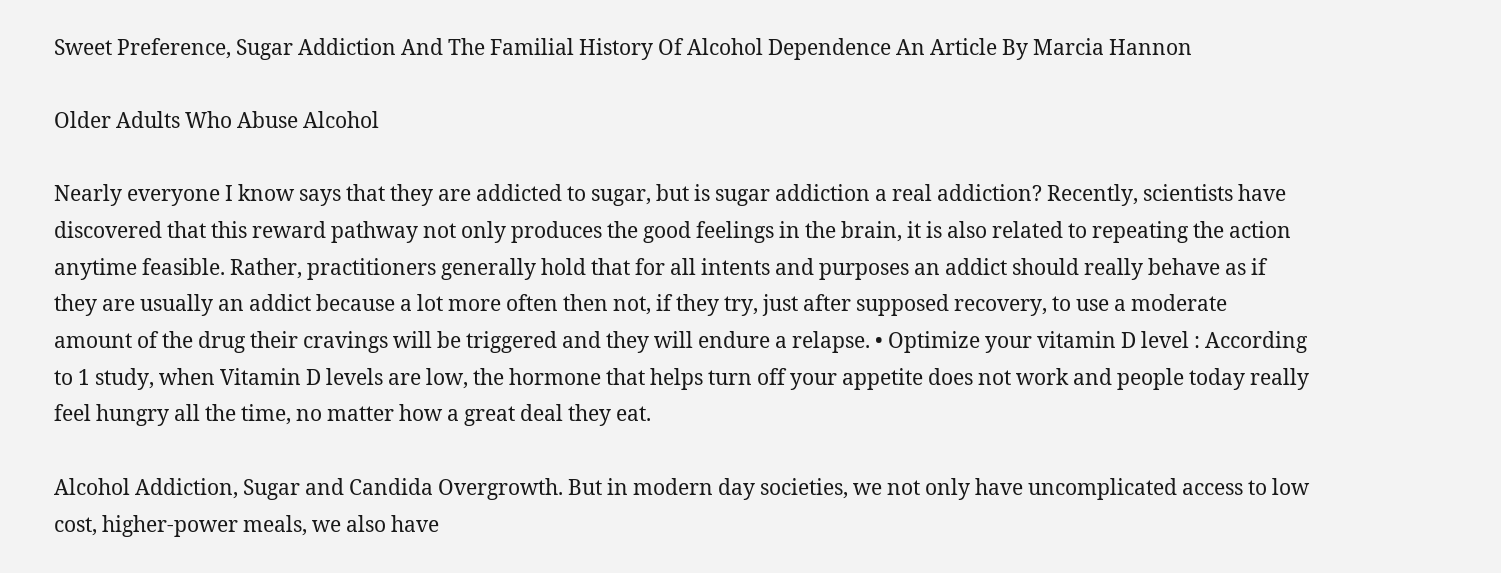Sweet Preference, Sugar Addiction And The Familial History Of Alcohol Dependence An Article By Marcia Hannon

Older Adults Who Abuse Alcohol

Nearly everyone I know says that they are addicted to sugar, but is sugar addiction a real addiction? Recently, scientists have discovered that this reward pathway not only produces the good feelings in the brain, it is also related to repeating the action anytime feasible. Rather, practitioners generally hold that for all intents and purposes an addict should really behave as if they are usually an addict because a lot more often then not, if they try, just after supposed recovery, to use a moderate amount of the drug their cravings will be triggered and they will endure a relapse. • Optimize your vitamin D level : According to 1 study, when Vitamin D levels are low, the hormone that helps turn off your appetite does not work and people today really feel hungry all the time, no matter how a great deal they eat.

Alcohol Addiction, Sugar and Candida Overgrowth. But in modern day societies, we not only have uncomplicated access to low cost, higher-power meals, we also have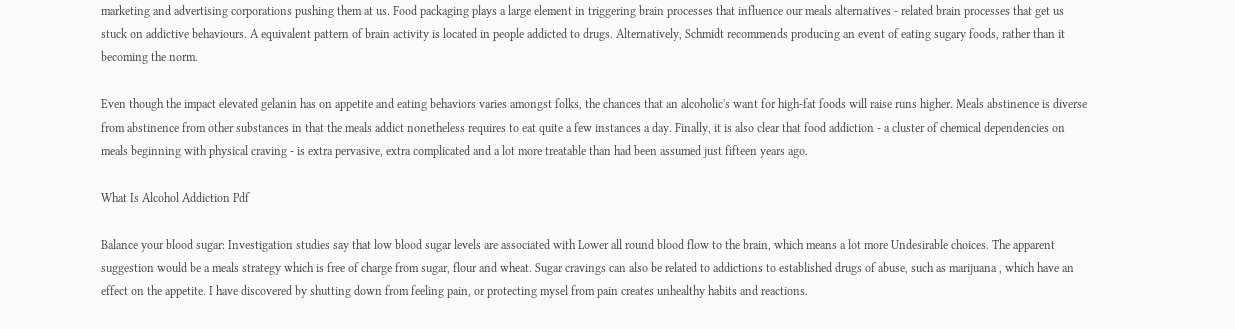marketing and advertising corporations pushing them at us. Food packaging plays a large element in triggering brain processes that influence our meals alternatives - related brain processes that get us stuck on addictive behaviours. A equivalent pattern of brain activity is located in people addicted to drugs. Alternatively, Schmidt recommends producing an event of eating sugary foods, rather than it becoming the norm.

Even though the impact elevated gelanin has on appetite and eating behaviors varies amongst folks, the chances that an alcoholic's want for high-fat foods will raise runs higher. Meals abstinence is diverse from abstinence from other substances in that the meals addict nonetheless requires to eat quite a few instances a day. Finally, it is also clear that food addiction - a cluster of chemical dependencies on meals beginning with physical craving - is extra pervasive, extra complicated and a lot more treatable than had been assumed just fifteen years ago.

What Is Alcohol Addiction Pdf

Balance your blood sugar: Investigation studies say that low blood sugar levels are associated with Lower all round blood flow to the brain, which means a lot more Undesirable choices. The apparent suggestion would be a meals strategy which is free of charge from sugar, flour and wheat. Sugar cravings can also be related to addictions to established drugs of abuse, such as marijuana , which have an effect on the appetite. I have discovered by shutting down from feeling pain, or protecting mysel from pain creates unhealthy habits and reactions.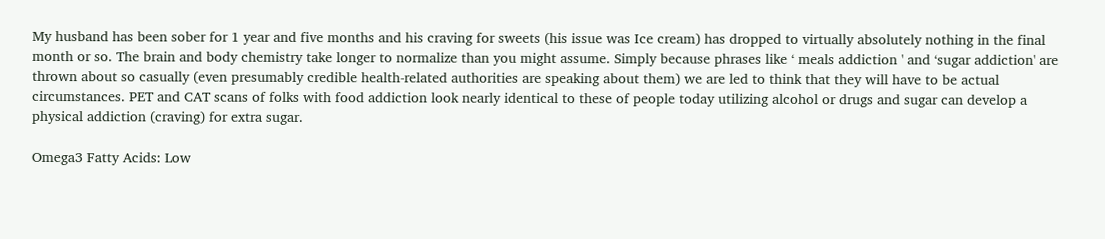My husband has been sober for 1 year and five months and his craving for sweets (his issue was Ice cream) has dropped to virtually absolutely nothing in the final month or so. The brain and body chemistry take longer to normalize than you might assume. Simply because phrases like ‘ meals addiction ' and ‘sugar addiction' are thrown about so casually (even presumably credible health-related authorities are speaking about them) we are led to think that they will have to be actual circumstances. PET and CAT scans of folks with food addiction look nearly identical to these of people today utilizing alcohol or drugs and sugar can develop a physical addiction (craving) for extra sugar.

Omega3 Fatty Acids: Low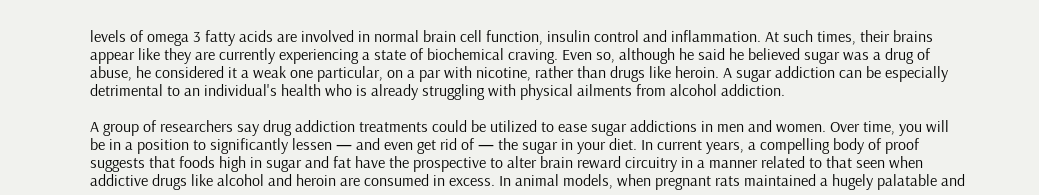levels of omega 3 fatty acids are involved in normal brain cell function, insulin control and inflammation. At such times, their brains appear like they are currently experiencing a state of biochemical craving. Even so, although he said he believed sugar was a drug of abuse, he considered it a weak one particular, on a par with nicotine, rather than drugs like heroin. A sugar addiction can be especially detrimental to an individual's health who is already struggling with physical ailments from alcohol addiction.

A group of researchers say drug addiction treatments could be utilized to ease sugar addictions in men and women. Over time, you will be in a position to significantly lessen — and even get rid of — the sugar in your diet. In current years, a compelling body of proof suggests that foods high in sugar and fat have the prospective to alter brain reward circuitry in a manner related to that seen when addictive drugs like alcohol and heroin are consumed in excess. In animal models, when pregnant rats maintained a hugely palatable and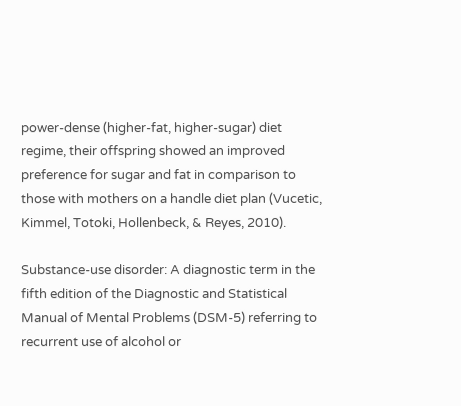power-dense (higher-fat, higher-sugar) diet regime, their offspring showed an improved preference for sugar and fat in comparison to those with mothers on a handle diet plan (Vucetic, Kimmel, Totoki, Hollenbeck, & Reyes, 2010).

Substance-use disorder: A diagnostic term in the fifth edition of the Diagnostic and Statistical Manual of Mental Problems (DSM-5) referring to recurrent use of alcohol or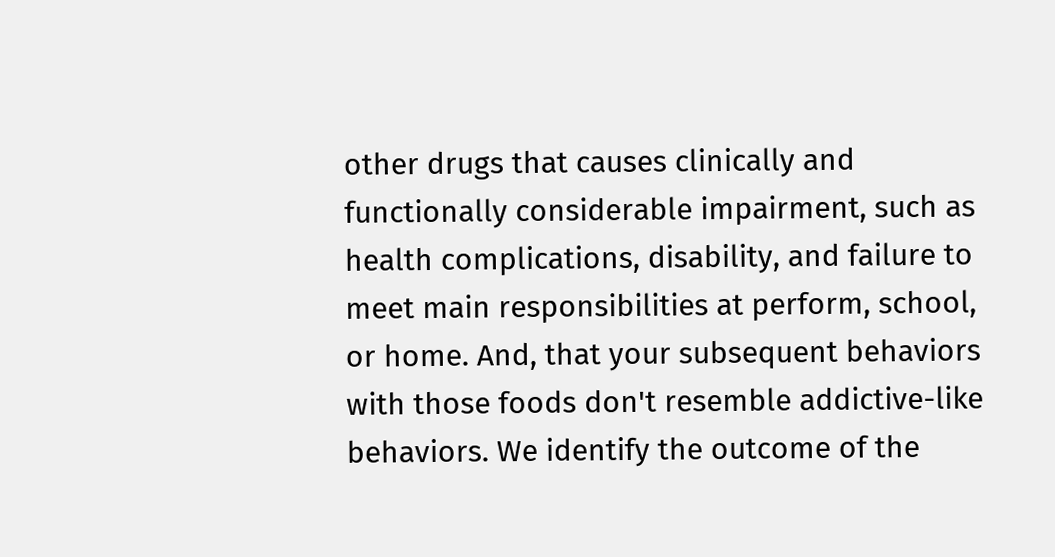other drugs that causes clinically and functionally considerable impairment, such as health complications, disability, and failure to meet main responsibilities at perform, school, or home. And, that your subsequent behaviors with those foods don't resemble addictive-like behaviors. We identify the outcome of the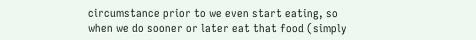circumstance prior to we even start eating, so when we do sooner or later eat that food (simply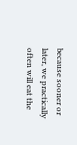because sooner or later, we practically often will eat the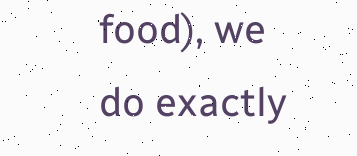food), we do exactly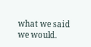what we said we would.